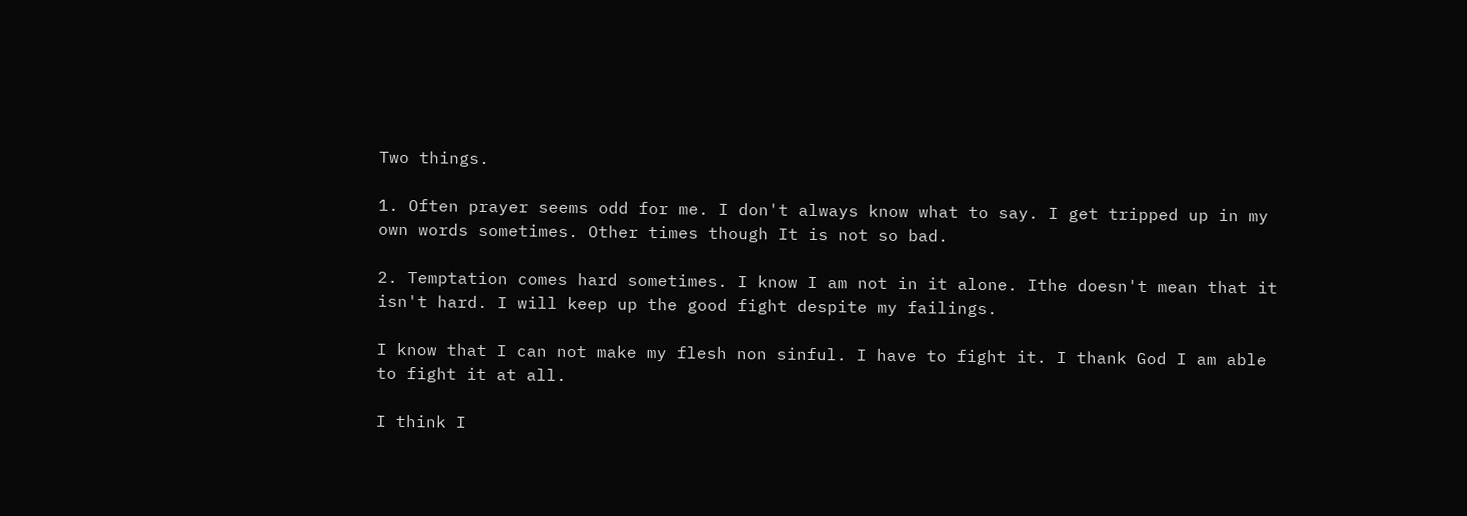Two things.

1. Often prayer seems odd for me. I don't always know what to say. I get tripped up in my own words sometimes. Other times though It is not so bad.

2. Temptation comes hard sometimes. I know I am not in it alone. Ithe doesn't mean that it isn't hard. I will keep up the good fight despite my failings.

I know that I can not make my flesh non sinful. I have to fight it. I thank God I am able to fight it at all.

I think I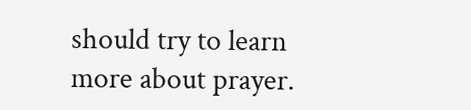should try to learn more about prayer.